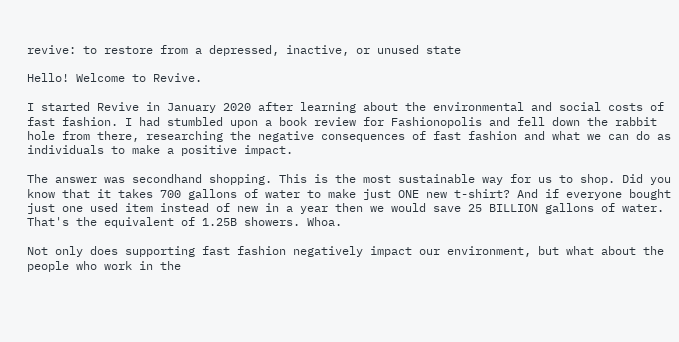revive: to restore from a depressed, inactive, or unused state

Hello! Welcome to Revive.

I started Revive in January 2020 after learning about the environmental and social costs of fast fashion. I had stumbled upon a book review for Fashionopolis and fell down the rabbit hole from there, researching the negative consequences of fast fashion and what we can do as individuals to make a positive impact.

The answer was secondhand shopping. This is the most sustainable way for us to shop. Did you know that it takes 700 gallons of water to make just ONE new t-shirt? And if everyone bought just one used item instead of new in a year then we would save 25 BILLION gallons of water. That's the equivalent of 1.25B showers. Whoa.

Not only does supporting fast fashion negatively impact our environment, but what about the people who work in the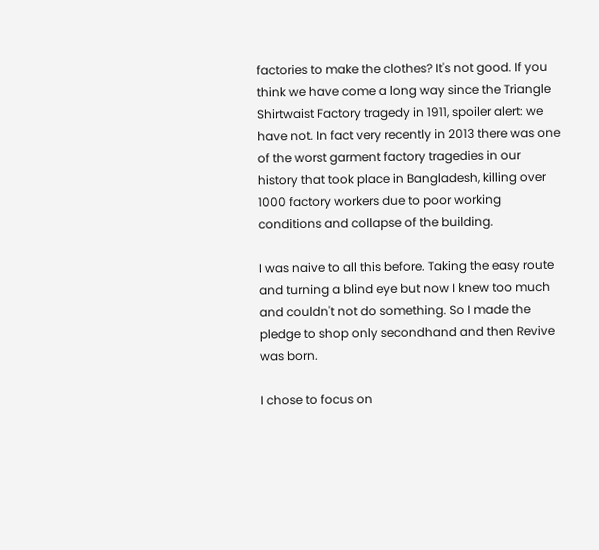factories to make the clothes? It's not good. If you think we have come a long way since the Triangle Shirtwaist Factory tragedy in 1911, spoiler alert: we have not. In fact very recently in 2013 there was one of the worst garment factory tragedies in our history that took place in Bangladesh, killing over 1000 factory workers due to poor working conditions and collapse of the building.

I was naive to all this before. Taking the easy route and turning a blind eye but now I knew too much and couldn't not do something. So I made the pledge to shop only secondhand and then Revive was born.

I chose to focus on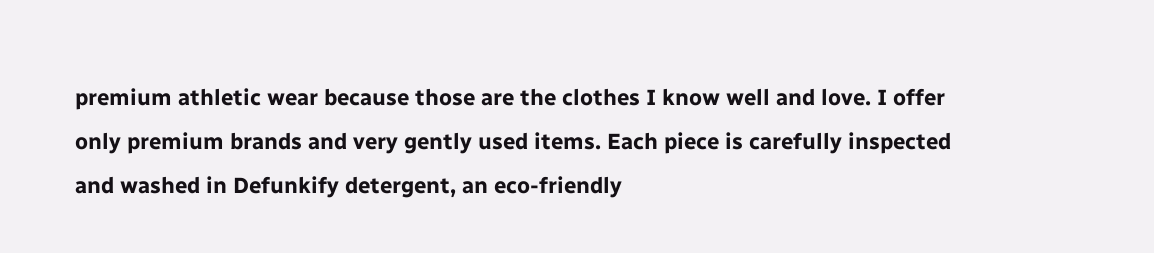premium athletic wear because those are the clothes I know well and love. I offer only premium brands and very gently used items. Each piece is carefully inspected and washed in Defunkify detergent, an eco-friendly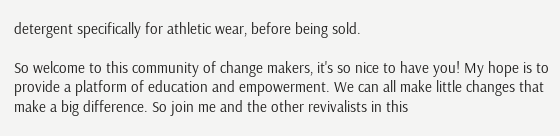detergent specifically for athletic wear, before being sold.

So welcome to this community of change makers, it's so nice to have you! My hope is to provide a platform of education and empowerment. We can all make little changes that make a big difference. So join me and the other revivalists in this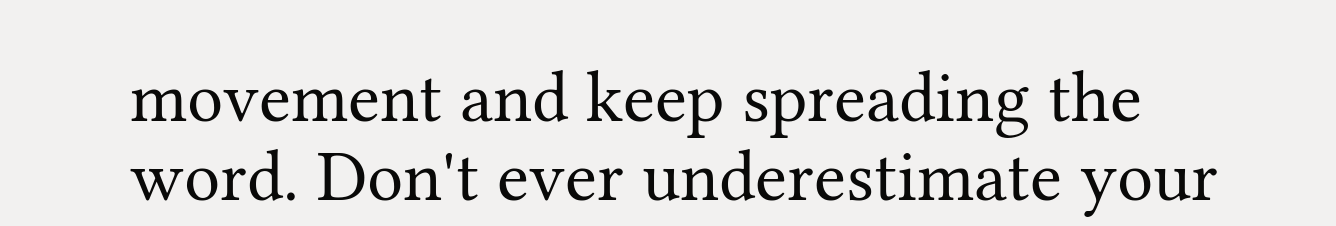movement and keep spreading the word. Don't ever underestimate your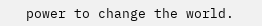power to change the world.